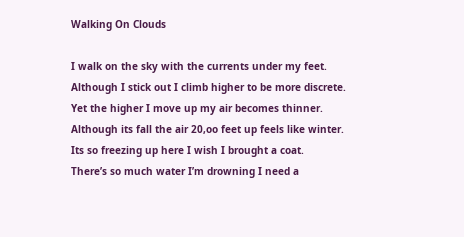Walking On Clouds

I walk on the sky with the currents under my feet.
Although I stick out I climb higher to be more discrete.
Yet the higher I move up my air becomes thinner.
Although its fall the air 20,oo feet up feels like winter.
Its so freezing up here I wish I brought a coat.
There’s so much water I’m drowning I need a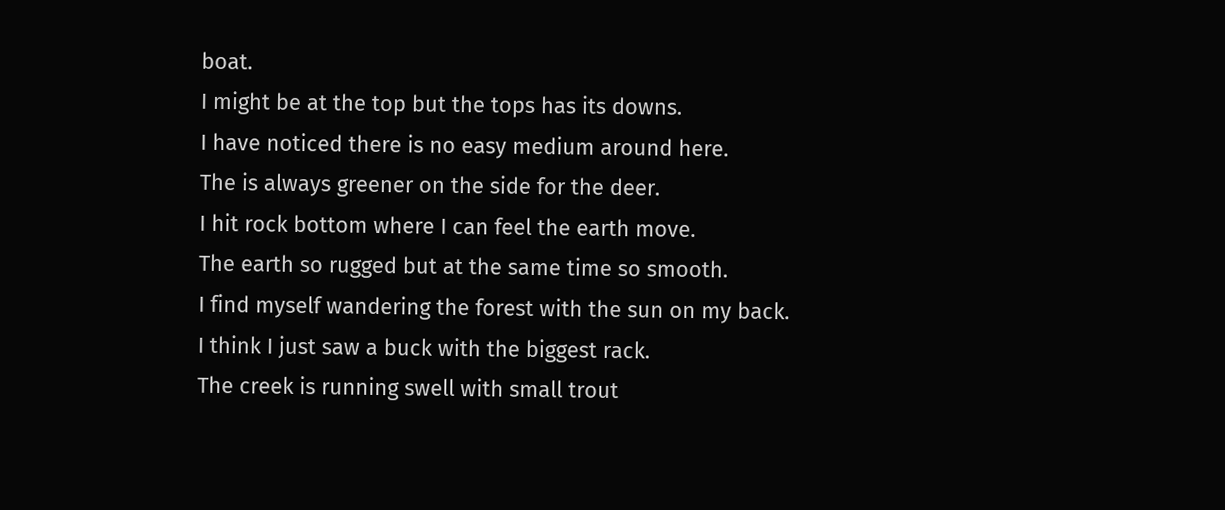boat.
I might be at the top but the tops has its downs.
I have noticed there is no easy medium around here.
The is always greener on the side for the deer.
I hit rock bottom where I can feel the earth move.
The earth so rugged but at the same time so smooth.
I find myself wandering the forest with the sun on my back.
I think I just saw a buck with the biggest rack.
The creek is running swell with small trout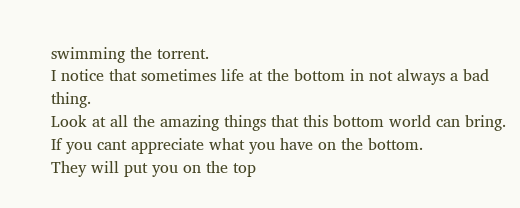swimming the torrent.
I notice that sometimes life at the bottom in not always a bad thing.
Look at all the amazing things that this bottom world can bring.
If you cant appreciate what you have on the bottom.
They will put you on the top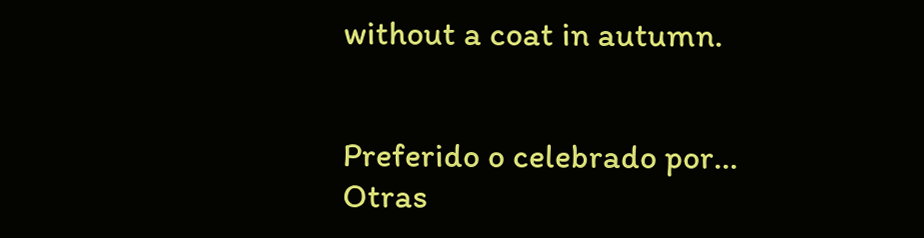without a coat in autumn.


Preferido o celebrado por...
Otras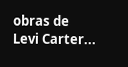obras de Levi Carter...